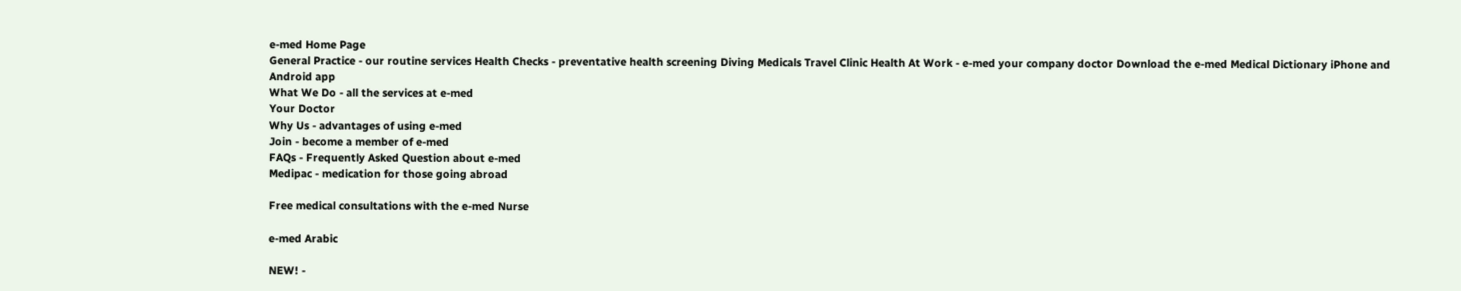e-med Home Page
General Practice - our routine services Health Checks - preventative health screening Diving Medicals Travel Clinic Health At Work - e-med your company doctor Download the e-med Medical Dictionary iPhone and Android app
What We Do - all the services at e-med
Your Doctor
Why Us - advantages of using e-med
Join - become a member of e-med
FAQs - Frequently Asked Question about e-med
Medipac - medication for those going abroad

Free medical consultations with the e-med Nurse

e-med Arabic

NEW! -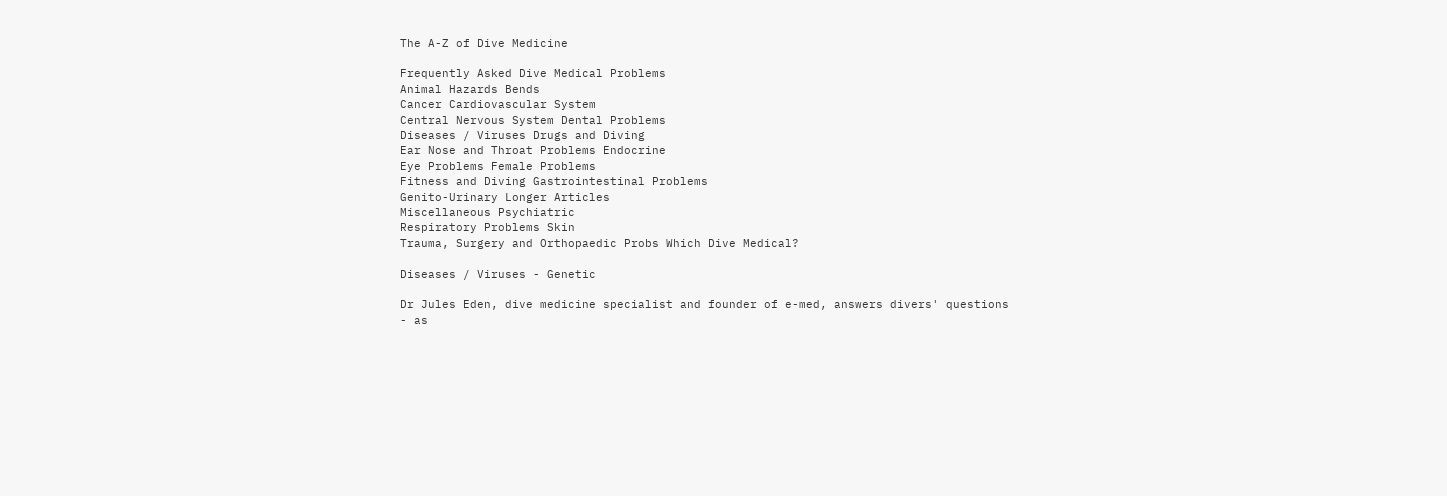The A-Z of Dive Medicine

Frequently Asked Dive Medical Problems
Animal Hazards Bends
Cancer Cardiovascular System
Central Nervous System Dental Problems
Diseases / Viruses Drugs and Diving
Ear Nose and Throat Problems Endocrine
Eye Problems Female Problems
Fitness and Diving Gastrointestinal Problems
Genito-Urinary Longer Articles
Miscellaneous Psychiatric
Respiratory Problems Skin
Trauma, Surgery and Orthopaedic Probs Which Dive Medical?

Diseases / Viruses - Genetic

Dr Jules Eden, dive medicine specialist and founder of e-med, answers divers' questions - as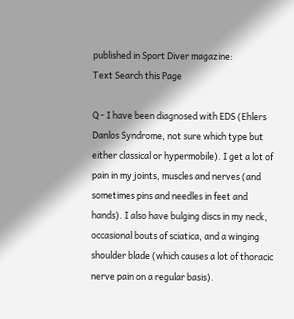published in Sport Diver magazine:
Text Search this Page

Q - I have been diagnosed with EDS (Ehlers Danlos Syndrome, not sure which type but either classical or hypermobile). I get a lot of pain in my joints, muscles and nerves (and sometimes pins and needles in feet and hands). I also have bulging discs in my neck, occasional bouts of sciatica, and a winging shoulder blade (which causes a lot of thoracic nerve pain on a regular basis).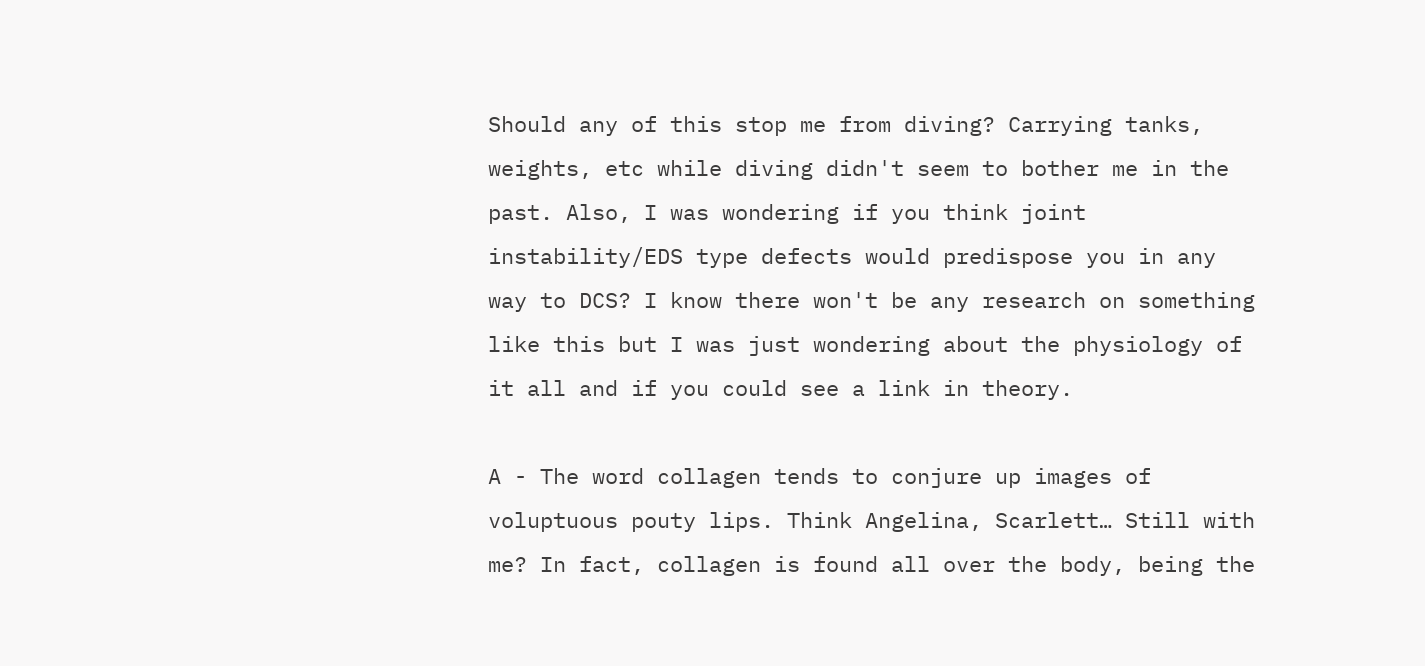Should any of this stop me from diving? Carrying tanks, weights, etc while diving didn't seem to bother me in the past. Also, I was wondering if you think joint instability/EDS type defects would predispose you in any way to DCS? I know there won't be any research on something like this but I was just wondering about the physiology of it all and if you could see a link in theory.

A - The word collagen tends to conjure up images of voluptuous pouty lips. Think Angelina, Scarlett… Still with me? In fact, collagen is found all over the body, being the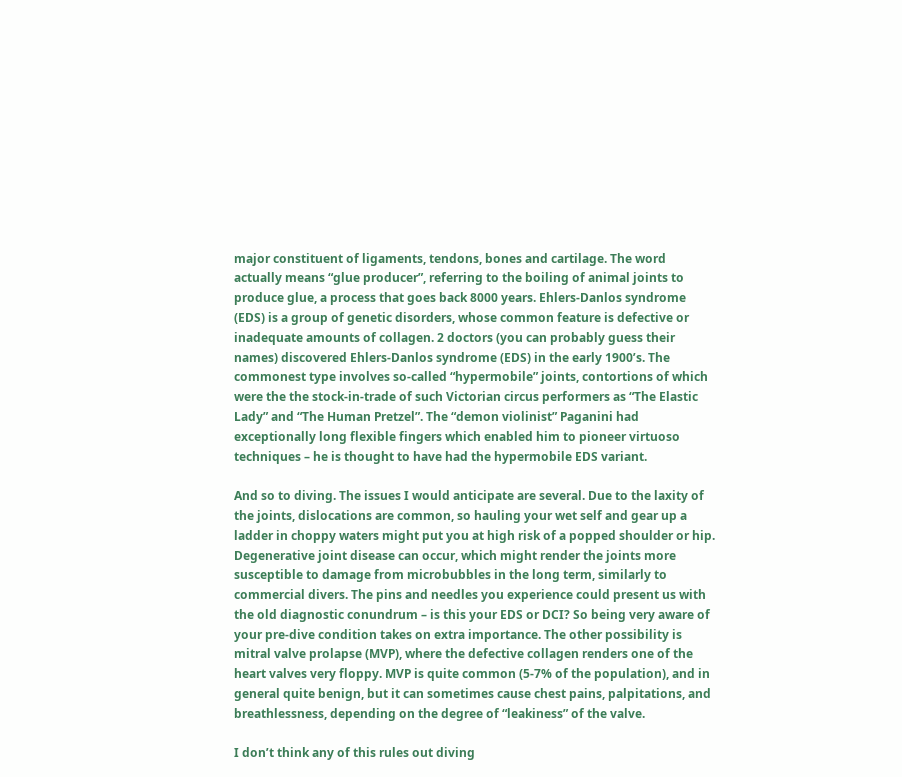major constituent of ligaments, tendons, bones and cartilage. The word actually means “glue producer”, referring to the boiling of animal joints to produce glue, a process that goes back 8000 years. Ehlers-Danlos syndrome (EDS) is a group of genetic disorders, whose common feature is defective or inadequate amounts of collagen. 2 doctors (you can probably guess their names) discovered Ehlers-Danlos syndrome (EDS) in the early 1900’s. The commonest type involves so-called “hypermobile” joints, contortions of which were the the stock-in-trade of such Victorian circus performers as “The Elastic Lady” and “The Human Pretzel”. The “demon violinist” Paganini had exceptionally long flexible fingers which enabled him to pioneer virtuoso techniques – he is thought to have had the hypermobile EDS variant.

And so to diving. The issues I would anticipate are several. Due to the laxity of the joints, dislocations are common, so hauling your wet self and gear up a ladder in choppy waters might put you at high risk of a popped shoulder or hip. Degenerative joint disease can occur, which might render the joints more susceptible to damage from microbubbles in the long term, similarly to commercial divers. The pins and needles you experience could present us with the old diagnostic conundrum – is this your EDS or DCI? So being very aware of your pre-dive condition takes on extra importance. The other possibility is mitral valve prolapse (MVP), where the defective collagen renders one of the heart valves very floppy. MVP is quite common (5-7% of the population), and in general quite benign, but it can sometimes cause chest pains, palpitations, and breathlessness, depending on the degree of “leakiness” of the valve.

I don’t think any of this rules out diving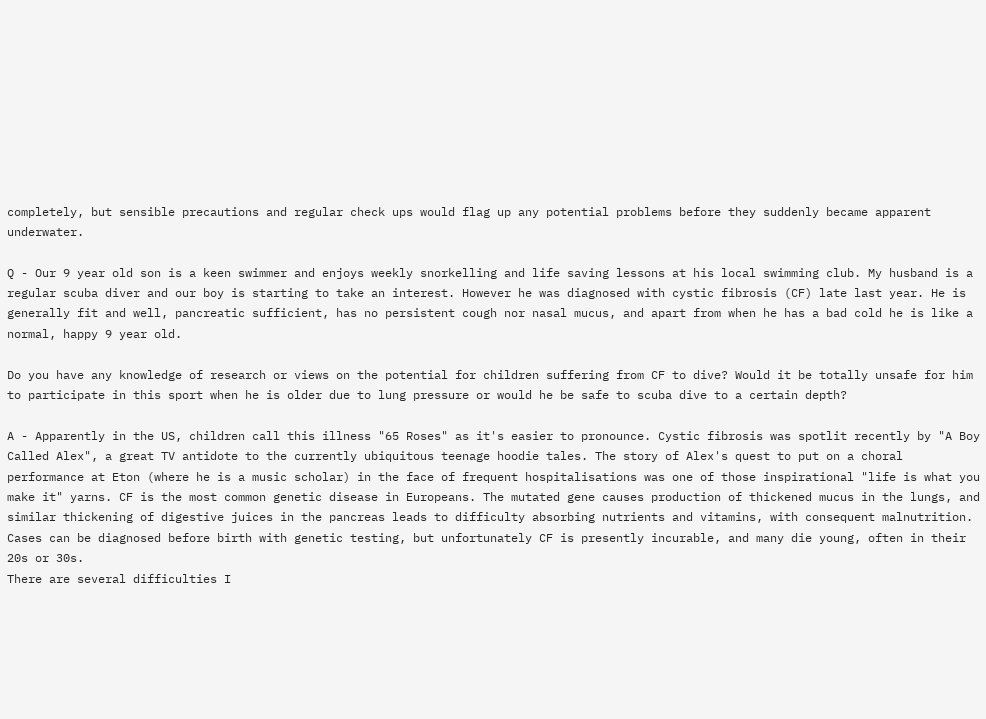completely, but sensible precautions and regular check ups would flag up any potential problems before they suddenly became apparent underwater.

Q - Our 9 year old son is a keen swimmer and enjoys weekly snorkelling and life saving lessons at his local swimming club. My husband is a regular scuba diver and our boy is starting to take an interest. However he was diagnosed with cystic fibrosis (CF) late last year. He is generally fit and well, pancreatic sufficient, has no persistent cough nor nasal mucus, and apart from when he has a bad cold he is like a normal, happy 9 year old.

Do you have any knowledge of research or views on the potential for children suffering from CF to dive? Would it be totally unsafe for him to participate in this sport when he is older due to lung pressure or would he be safe to scuba dive to a certain depth?

A - Apparently in the US, children call this illness "65 Roses" as it's easier to pronounce. Cystic fibrosis was spotlit recently by "A Boy Called Alex", a great TV antidote to the currently ubiquitous teenage hoodie tales. The story of Alex's quest to put on a choral performance at Eton (where he is a music scholar) in the face of frequent hospitalisations was one of those inspirational "life is what you make it" yarns. CF is the most common genetic disease in Europeans. The mutated gene causes production of thickened mucus in the lungs, and similar thickening of digestive juices in the pancreas leads to difficulty absorbing nutrients and vitamins, with consequent malnutrition. Cases can be diagnosed before birth with genetic testing, but unfortunately CF is presently incurable, and many die young, often in their 20s or 30s.
There are several difficulties I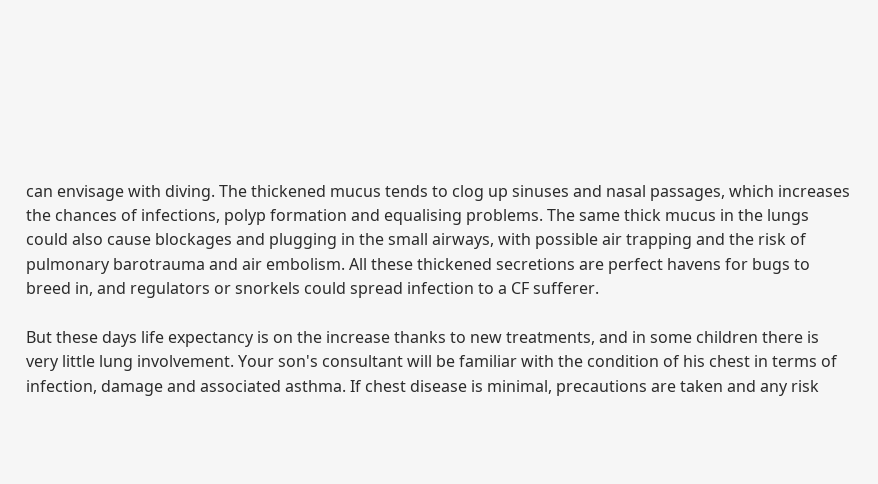can envisage with diving. The thickened mucus tends to clog up sinuses and nasal passages, which increases the chances of infections, polyp formation and equalising problems. The same thick mucus in the lungs could also cause blockages and plugging in the small airways, with possible air trapping and the risk of pulmonary barotrauma and air embolism. All these thickened secretions are perfect havens for bugs to breed in, and regulators or snorkels could spread infection to a CF sufferer.

But these days life expectancy is on the increase thanks to new treatments, and in some children there is very little lung involvement. Your son's consultant will be familiar with the condition of his chest in terms of infection, damage and associated asthma. If chest disease is minimal, precautions are taken and any risk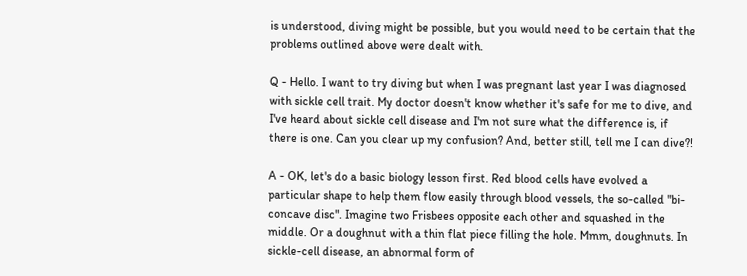is understood, diving might be possible, but you would need to be certain that the problems outlined above were dealt with.

Q - Hello. I want to try diving but when I was pregnant last year I was diagnosed with sickle cell trait. My doctor doesn't know whether it's safe for me to dive, and I've heard about sickle cell disease and I'm not sure what the difference is, if there is one. Can you clear up my confusion? And, better still, tell me I can dive?!

A - OK, let's do a basic biology lesson first. Red blood cells have evolved a particular shape to help them flow easily through blood vessels, the so-called "bi-concave disc". Imagine two Frisbees opposite each other and squashed in the middle. Or a doughnut with a thin flat piece filling the hole. Mmm, doughnuts. In sickle-cell disease, an abnormal form of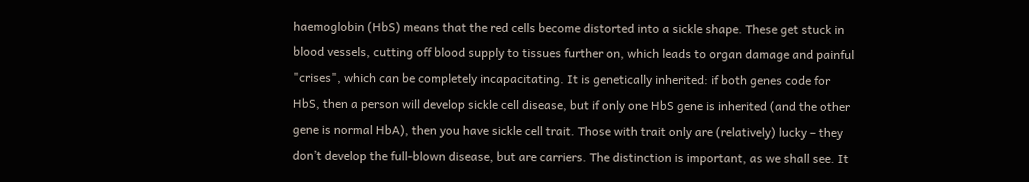haemoglobin (HbS) means that the red cells become distorted into a sickle shape. These get stuck in blood vessels, cutting off blood supply to tissues further on, which leads to organ damage and painful "crises", which can be completely incapacitating. It is genetically inherited: if both genes code for HbS, then a person will develop sickle cell disease, but if only one HbS gene is inherited (and the other gene is normal HbA), then you have sickle cell trait. Those with trait only are (relatively) lucky – they don’t develop the full-blown disease, but are carriers. The distinction is important, as we shall see. It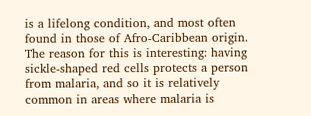is a lifelong condition, and most often found in those of Afro-Caribbean origin. The reason for this is interesting: having sickle-shaped red cells protects a person from malaria, and so it is relatively common in areas where malaria is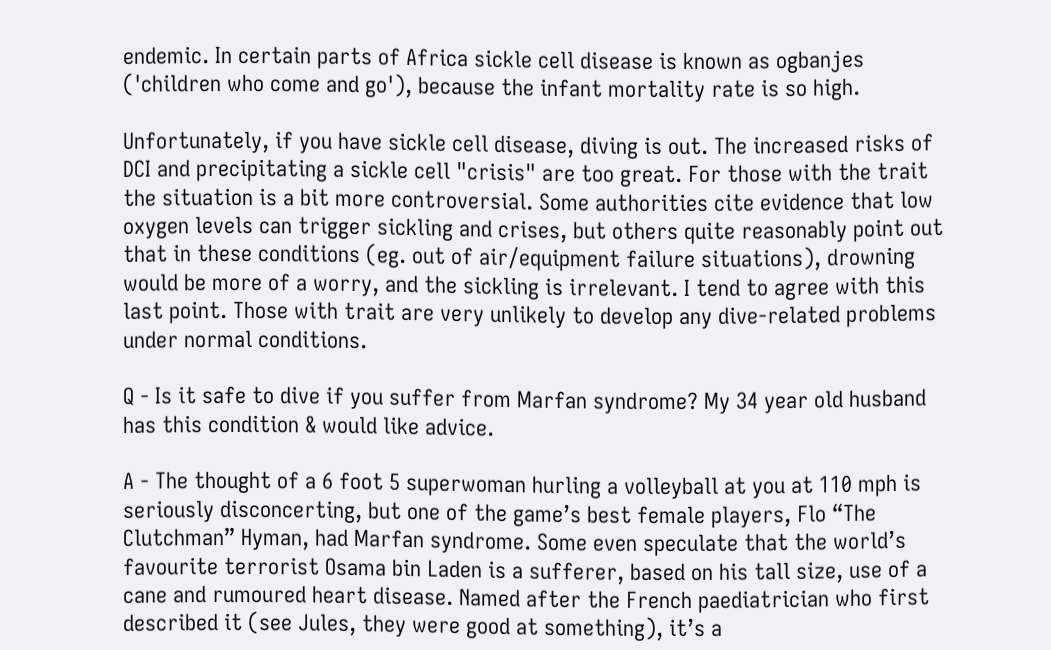endemic. In certain parts of Africa sickle cell disease is known as ogbanjes ('children who come and go'), because the infant mortality rate is so high.

Unfortunately, if you have sickle cell disease, diving is out. The increased risks of DCI and precipitating a sickle cell "crisis" are too great. For those with the trait the situation is a bit more controversial. Some authorities cite evidence that low oxygen levels can trigger sickling and crises, but others quite reasonably point out that in these conditions (eg. out of air/equipment failure situations), drowning would be more of a worry, and the sickling is irrelevant. I tend to agree with this last point. Those with trait are very unlikely to develop any dive-related problems under normal conditions.

Q - Is it safe to dive if you suffer from Marfan syndrome? My 34 year old husband has this condition & would like advice.

A - The thought of a 6 foot 5 superwoman hurling a volleyball at you at 110 mph is seriously disconcerting, but one of the game’s best female players, Flo “The Clutchman” Hyman, had Marfan syndrome. Some even speculate that the world’s favourite terrorist Osama bin Laden is a sufferer, based on his tall size, use of a cane and rumoured heart disease. Named after the French paediatrician who first described it (see Jules, they were good at something), it’s a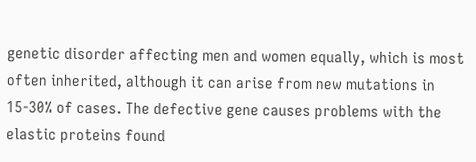genetic disorder affecting men and women equally, which is most often inherited, although it can arise from new mutations in 15-30% of cases. The defective gene causes problems with the elastic proteins found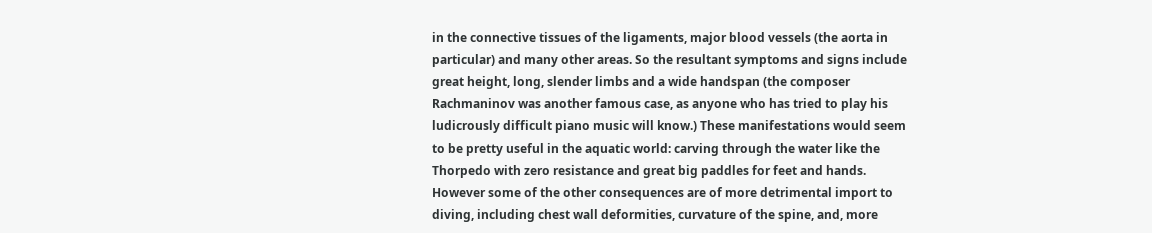in the connective tissues of the ligaments, major blood vessels (the aorta in particular) and many other areas. So the resultant symptoms and signs include great height, long, slender limbs and a wide handspan (the composer Rachmaninov was another famous case, as anyone who has tried to play his ludicrously difficult piano music will know.) These manifestations would seem to be pretty useful in the aquatic world: carving through the water like the Thorpedo with zero resistance and great big paddles for feet and hands. However some of the other consequences are of more detrimental import to diving, including chest wall deformities, curvature of the spine, and, more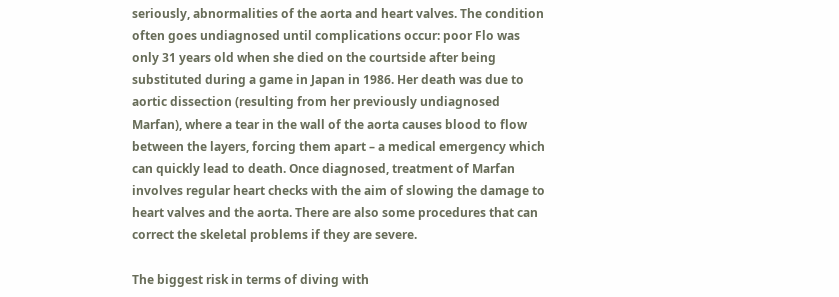seriously, abnormalities of the aorta and heart valves. The condition often goes undiagnosed until complications occur: poor Flo was only 31 years old when she died on the courtside after being substituted during a game in Japan in 1986. Her death was due to aortic dissection (resulting from her previously undiagnosed Marfan), where a tear in the wall of the aorta causes blood to flow between the layers, forcing them apart – a medical emergency which can quickly lead to death. Once diagnosed, treatment of Marfan involves regular heart checks with the aim of slowing the damage to heart valves and the aorta. There are also some procedures that can correct the skeletal problems if they are severe.

The biggest risk in terms of diving with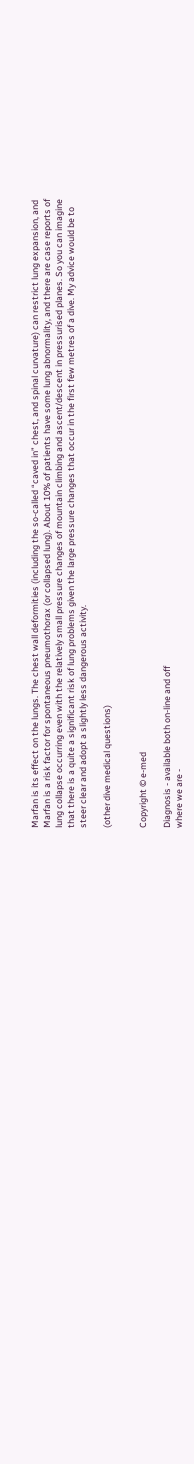Marfan is its effect on the lungs. The chest wall deformities (including the so-called “caved in” chest, and spinal curvature) can restrict lung expansion, and Marfan is a risk factor for spontaneous pneumothorax (or collapsed lung). About 10% of patients have some lung abnormality, and there are case reports of lung collapse occurring even with the relatively small pressure changes of mountain climbing and ascent/descent in pressurised planes. So you can imagine that there is a quite a significant risk of lung problems given the large pressure changes that occur in the first few metres of a dive. My advice would be to steer clear and adopt a slightly less dangerous activity.

(other dive medical questions)


Copyright © e-med

Diagnosis - available both on-line and off
where we are -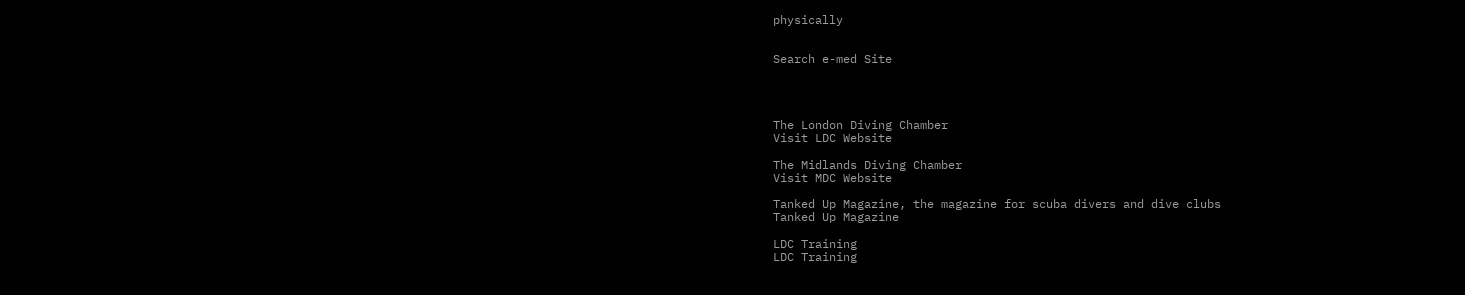physically


Search e-med Site




The London Diving Chamber
Visit LDC Website

The Midlands Diving Chamber
Visit MDC Website

Tanked Up Magazine, the magazine for scuba divers and dive clubs
Tanked Up Magazine

LDC Training
LDC Training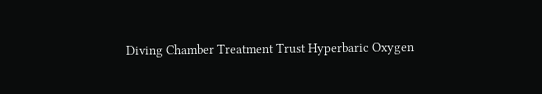Diving Chamber Treatment Trust Hyperbaric Oxygen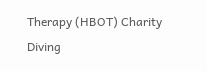Therapy (HBOT) Charity
Diving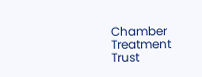Chamber Treatment Trust